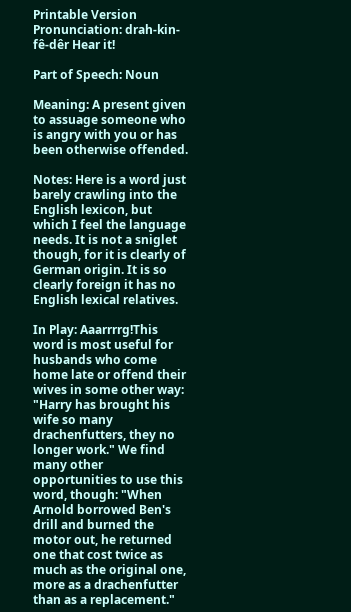Printable Version
Pronunciation: drah-kin-fê-dêr Hear it!

Part of Speech: Noun

Meaning: A present given to assuage someone who is angry with you or has been otherwise offended.

Notes: Here is a word just barely crawling into the English lexicon, but which I feel the language needs. It is not a sniglet though, for it is clearly of German origin. It is so clearly foreign it has no English lexical relatives.

In Play: Aaarrrrg!This word is most useful for husbands who come home late or offend their wives in some other way: "Harry has brought his wife so many drachenfutters, they no longer work." We find many other opportunities to use this word, though: "When Arnold borrowed Ben's drill and burned the motor out, he returned one that cost twice as much as the original one, more as a drachenfutter than as a replacement."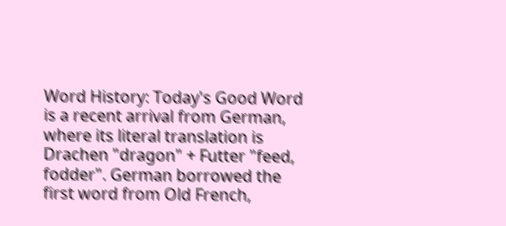Word History: Today's Good Word is a recent arrival from German, where its literal translation is Drachen "dragon" + Futter "feed, fodder". German borrowed the first word from Old French,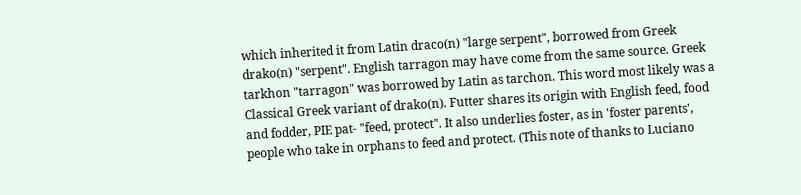which inherited it from Latin draco(n) "large serpent", borrowed from Greek drako(n) "serpent". English tarragon may have come from the same source. Greek tarkhon "tarragon" was borrowed by Latin as tarchon. This word most likely was a Classical Greek variant of drako(n). Futter shares its origin with English feed, food and fodder, PIE pat- "feed, protect". It also underlies foster, as in 'foster parents', people who take in orphans to feed and protect. (This note of thanks to Luciano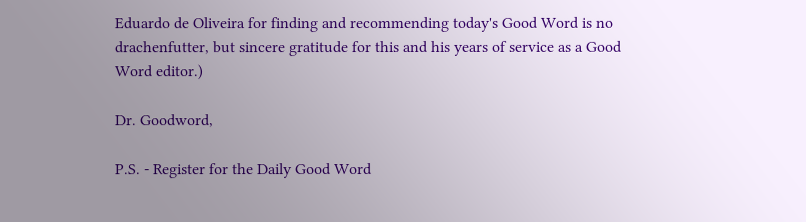Eduardo de Oliveira for finding and recommending today's Good Word is no drachenfutter, but sincere gratitude for this and his years of service as a Good Word editor.)

Dr. Goodword,

P.S. - Register for the Daily Good Word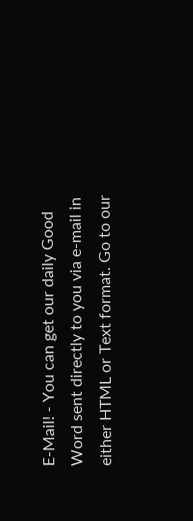E-Mail! - You can get our daily Good Word sent directly to you via e-mail in either HTML or Text format. Go to our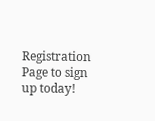Registration Page to sign up today!